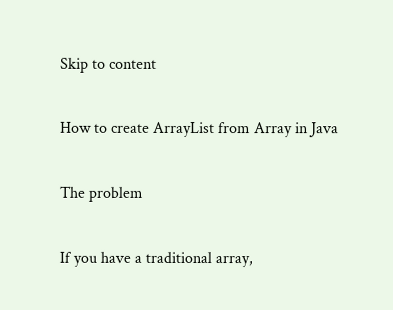Skip to content

How to create ArrayList from Array in Java

The problem

If you have a traditional array,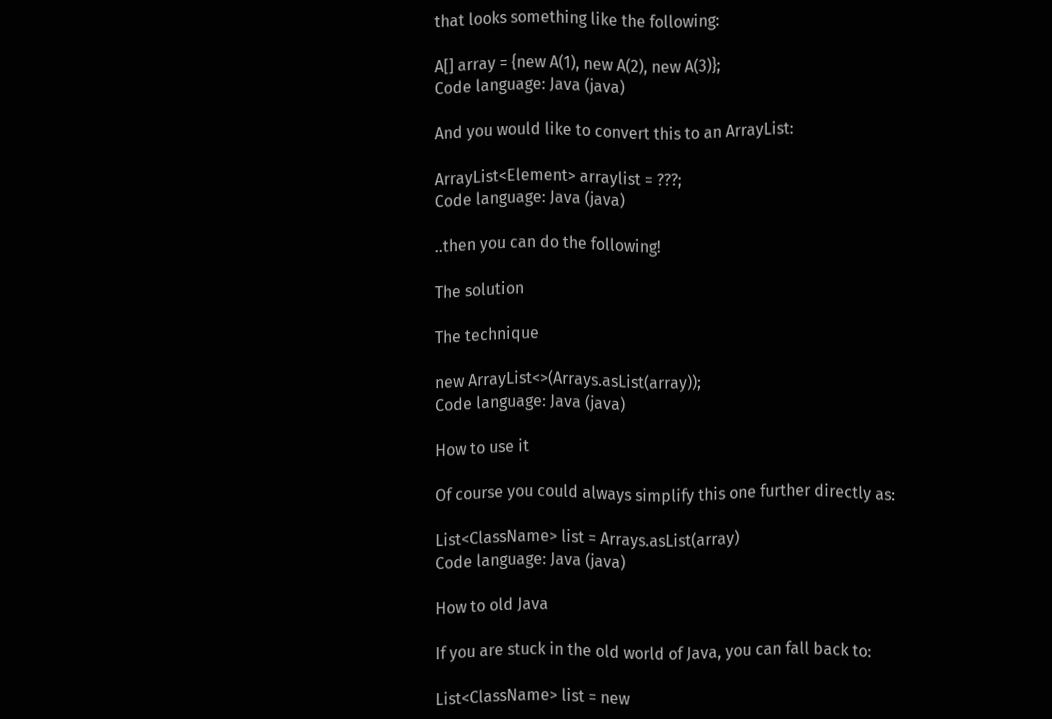that looks something like the following:

A[] array = {new A(1), new A(2), new A(3)};
Code language: Java (java)

And you would like to convert this to an ArrayList:

ArrayList<Element> arraylist = ???;
Code language: Java (java)

..then you can do the following!

The solution

The technique

new ArrayList<>(Arrays.asList(array));
Code language: Java (java)

How to use it

Of course you could always simplify this one further directly as:

List<ClassName> list = Arrays.asList(array)
Code language: Java (java)

How to old Java

If you are stuck in the old world of Java, you can fall back to:

List<ClassName> list = new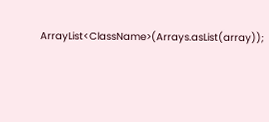ArrayList<ClassName>(Arrays.asList(array));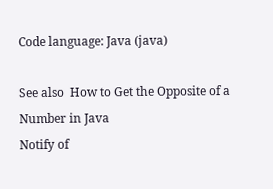Code language: Java (java)

See also  How to Get the Opposite of a Number in Java
Notify of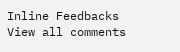Inline Feedbacks
View all comments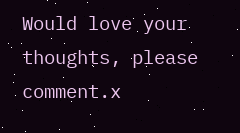Would love your thoughts, please comment.x